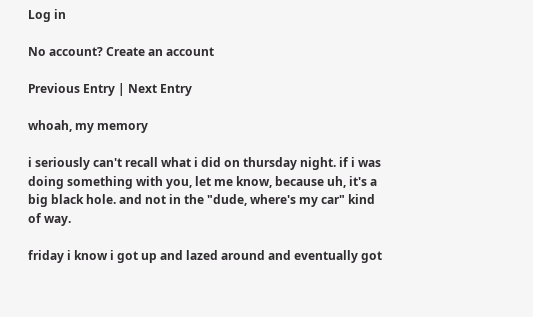Log in

No account? Create an account

Previous Entry | Next Entry

whoah, my memory

i seriously can't recall what i did on thursday night. if i was doing something with you, let me know, because uh, it's a big black hole. and not in the "dude, where's my car" kind of way.

friday i know i got up and lazed around and eventually got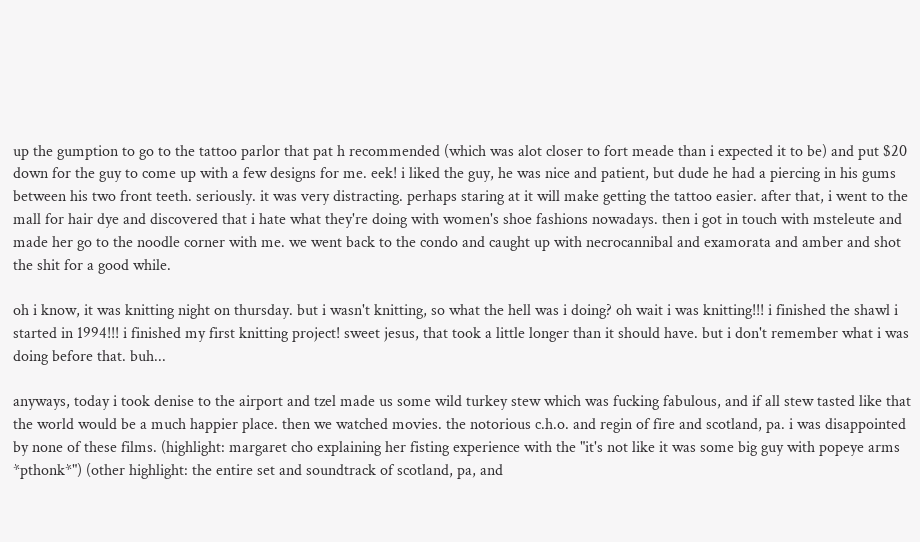up the gumption to go to the tattoo parlor that pat h recommended (which was alot closer to fort meade than i expected it to be) and put $20 down for the guy to come up with a few designs for me. eek! i liked the guy, he was nice and patient, but dude he had a piercing in his gums between his two front teeth. seriously. it was very distracting. perhaps staring at it will make getting the tattoo easier. after that, i went to the mall for hair dye and discovered that i hate what they're doing with women's shoe fashions nowadays. then i got in touch with msteleute and made her go to the noodle corner with me. we went back to the condo and caught up with necrocannibal and examorata and amber and shot the shit for a good while.

oh i know, it was knitting night on thursday. but i wasn't knitting, so what the hell was i doing? oh wait i was knitting!!! i finished the shawl i started in 1994!!! i finished my first knitting project! sweet jesus, that took a little longer than it should have. but i don't remember what i was doing before that. buh...

anyways, today i took denise to the airport and tzel made us some wild turkey stew which was fucking fabulous, and if all stew tasted like that the world would be a much happier place. then we watched movies. the notorious c.h.o. and regin of fire and scotland, pa. i was disappointed by none of these films. (highlight: margaret cho explaining her fisting experience with the "it's not like it was some big guy with popeye arms *pthonk*") (other highlight: the entire set and soundtrack of scotland, pa, and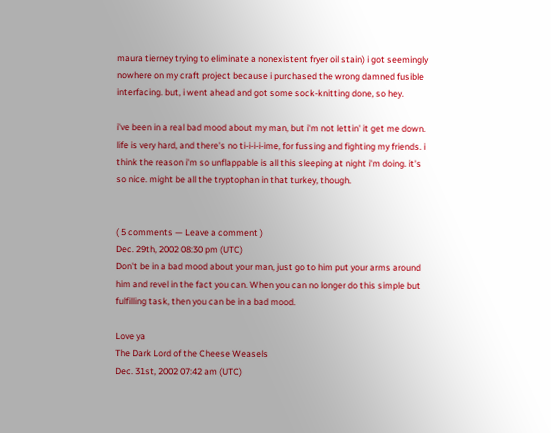maura tierney trying to eliminate a nonexistent fryer oil stain) i got seemingly nowhere on my craft project because i purchased the wrong damned fusible interfacing. but, i went ahead and got some sock-knitting done, so hey.

i've been in a real bad mood about my man, but i'm not lettin' it get me down. life is very hard, and there's no ti-i-i-i-ime, for fussing and fighting my friends. i think the reason i'm so unflappable is all this sleeping at night i'm doing. it's so nice. might be all the tryptophan in that turkey, though.


( 5 comments — Leave a comment )
Dec. 29th, 2002 08:30 pm (UTC)
Don't be in a bad mood about your man, just go to him put your arms around him and revel in the fact you can. When you can no longer do this simple but fulfilling task, then you can be in a bad mood.

Love ya
The Dark Lord of the Cheese Weasels
Dec. 31st, 2002 07:42 am (UTC)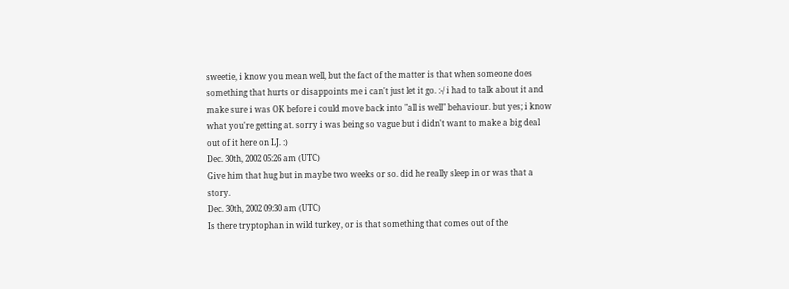sweetie, i know you mean well, but the fact of the matter is that when someone does something that hurts or disappoints me i can't just let it go. :-/ i had to talk about it and make sure i was OK before i could move back into "all is well" behaviour. but yes; i know what you're getting at. sorry i was being so vague but i didn't want to make a big deal out of it here on LJ. :)
Dec. 30th, 2002 05:26 am (UTC)
Give him that hug but in maybe two weeks or so. did he really sleep in or was that a story.
Dec. 30th, 2002 09:30 am (UTC)
Is there tryptophan in wild turkey, or is that something that comes out of the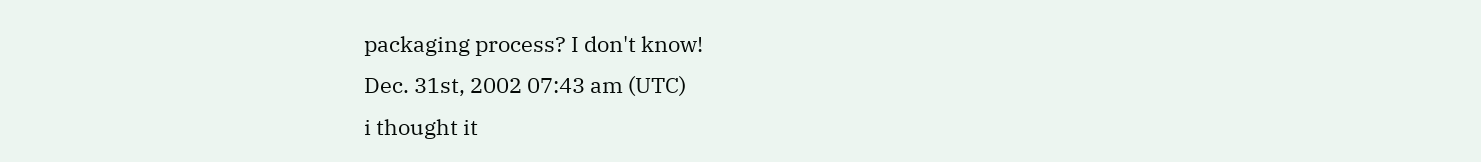packaging process? I don't know!
Dec. 31st, 2002 07:43 am (UTC)
i thought it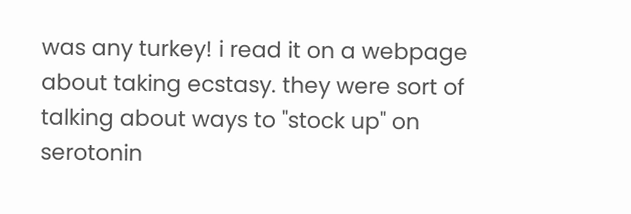was any turkey! i read it on a webpage about taking ecstasy. they were sort of talking about ways to "stock up" on serotonin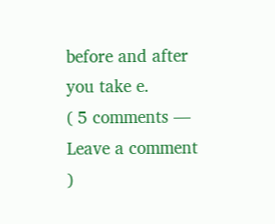before and after you take e.
( 5 comments — Leave a comment )